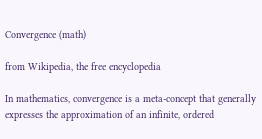Convergence (math)

from Wikipedia, the free encyclopedia

In mathematics, convergence is a meta-concept that generally expresses the approximation of an infinite, ordered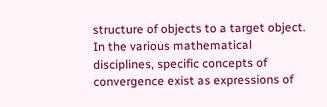structure of objects to a target object. In the various mathematical disciplines, specific concepts of convergence exist as expressions of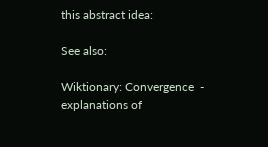this abstract idea:

See also:

Wiktionary: Convergence  - explanations of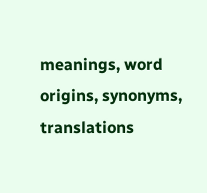meanings, word origins, synonyms, translations